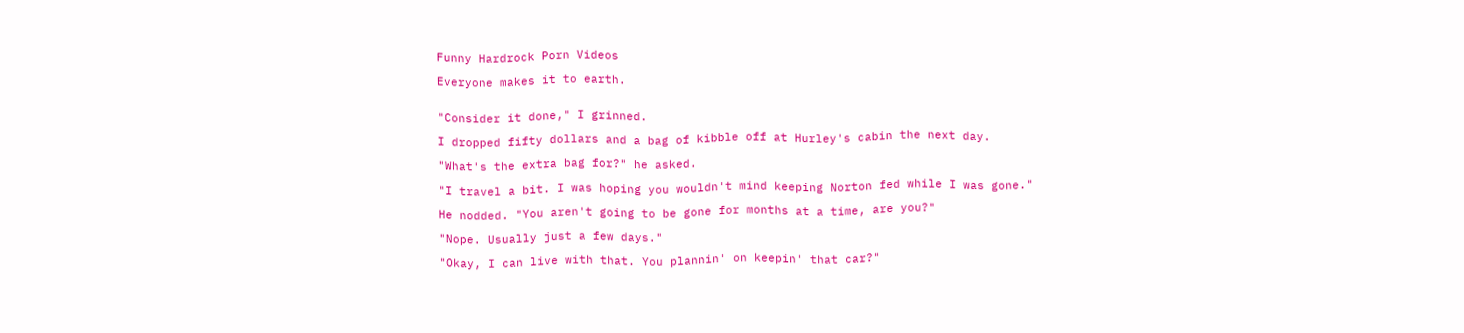Funny Hardrock Porn Videos

Everyone makes it to earth.


"Consider it done," I grinned.

I dropped fifty dollars and a bag of kibble off at Hurley's cabin the next day.

"What's the extra bag for?" he asked.

"I travel a bit. I was hoping you wouldn't mind keeping Norton fed while I was gone."

He nodded. "You aren't going to be gone for months at a time, are you?"

"Nope. Usually just a few days."

"Okay, I can live with that. You plannin' on keepin' that car?"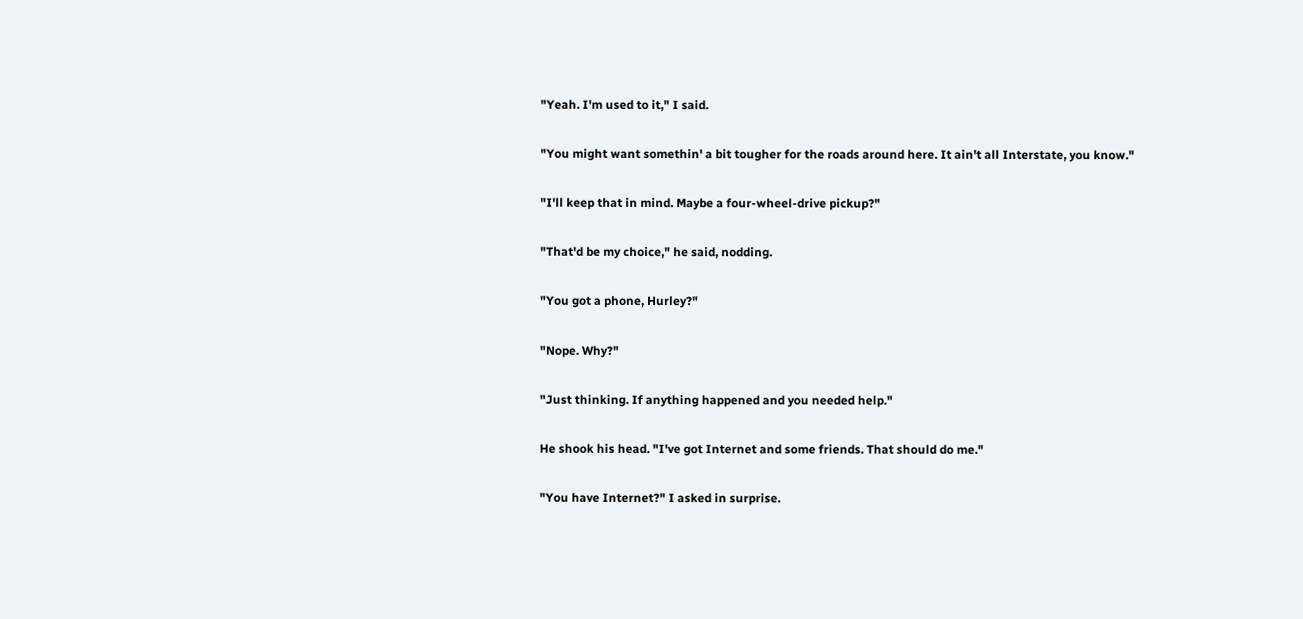"Yeah. I'm used to it," I said.

"You might want somethin' a bit tougher for the roads around here. It ain't all Interstate, you know."

"I'll keep that in mind. Maybe a four-wheel-drive pickup?"

"That'd be my choice," he said, nodding.

"You got a phone, Hurley?"

"Nope. Why?"

"Just thinking. If anything happened and you needed help."

He shook his head. "I've got Internet and some friends. That should do me."

"You have Internet?" I asked in surprise.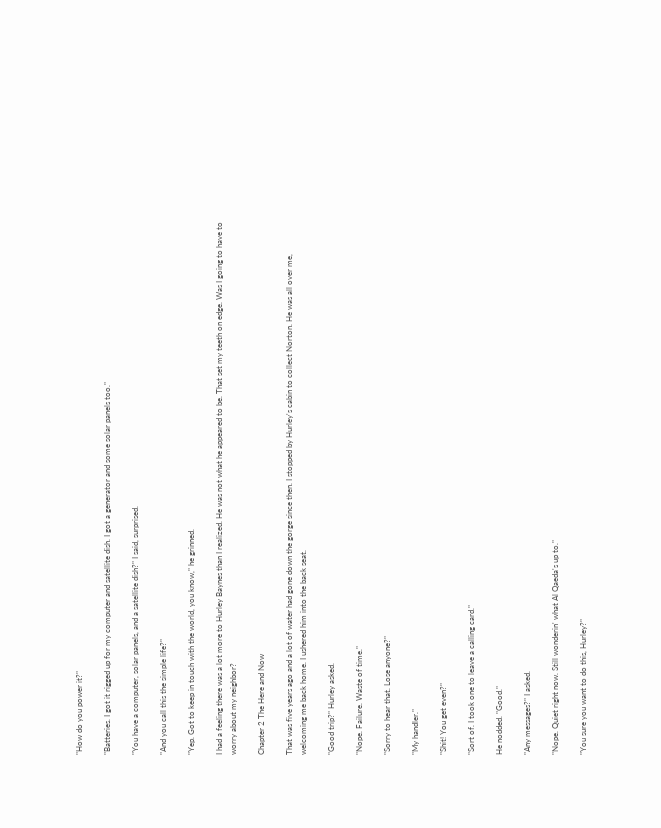"How do you power it?"

"Batteries. I got it rigged up for my computer and satellite dish. I got a generator and some solar panels too."

"You have a computer, solar panels, and a satellite dish?" I said, surprised.

"And you call this the simple life?"

"Yep. Got to keep in touch with the world, you know," he grinned.

I had a feeling there was a lot more to Hurley Baynes than I realized. He was not what he appeared to be. That set my teeth on edge. Was I going to have to worry about my neighbor?

Chapter 2 The Here and Now

That was five years ago and a lot of water had gone down the gorge since then. I stopped by Hurley's cabin to collect Norton. He was all over me, welcoming me back home. I ushered him into the back seat.

"Good trip?" Hurley asked.

"Nope. Failure. Waste of time."

"Sorry to hear that. Lose anyone?"

"My handler."

"Shit! You get even?"

"Sort of. I took one to leave a calling card."

He nodded. "Good."

"Any messages?" I asked.

"Nope. Quiet right now. Still wonderin' what Al Qaeda's up to."

"You sure you want to do this, Hurley?"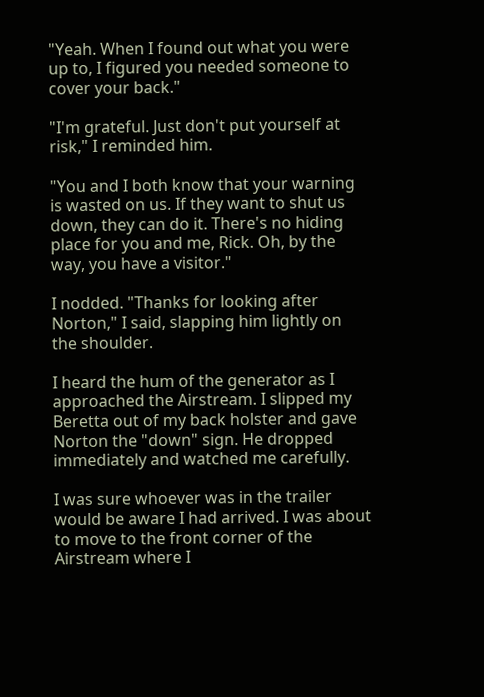"Yeah. When I found out what you were up to, I figured you needed someone to cover your back."

"I'm grateful. Just don't put yourself at risk," I reminded him.

"You and I both know that your warning is wasted on us. If they want to shut us down, they can do it. There's no hiding place for you and me, Rick. Oh, by the way, you have a visitor."

I nodded. "Thanks for looking after Norton," I said, slapping him lightly on the shoulder.

I heard the hum of the generator as I approached the Airstream. I slipped my Beretta out of my back holster and gave Norton the "down" sign. He dropped immediately and watched me carefully.

I was sure whoever was in the trailer would be aware I had arrived. I was about to move to the front corner of the Airstream where I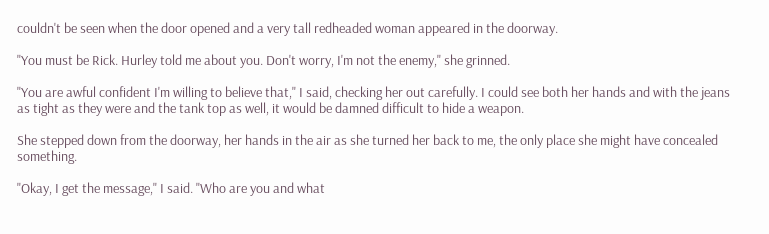couldn't be seen when the door opened and a very tall redheaded woman appeared in the doorway.

"You must be Rick. Hurley told me about you. Don't worry, I'm not the enemy," she grinned.

"You are awful confident I'm willing to believe that," I said, checking her out carefully. I could see both her hands and with the jeans as tight as they were and the tank top as well, it would be damned difficult to hide a weapon.

She stepped down from the doorway, her hands in the air as she turned her back to me, the only place she might have concealed something.

"Okay, I get the message," I said. "Who are you and what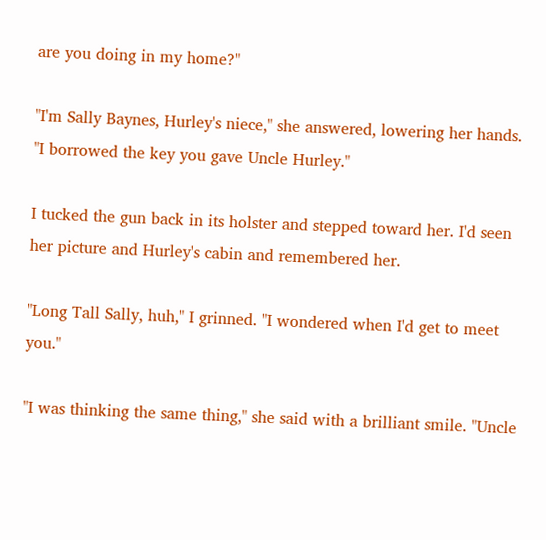are you doing in my home?"

"I'm Sally Baynes, Hurley's niece," she answered, lowering her hands. "I borrowed the key you gave Uncle Hurley."

I tucked the gun back in its holster and stepped toward her. I'd seen her picture and Hurley's cabin and remembered her.

"Long Tall Sally, huh," I grinned. "I wondered when I'd get to meet you."

"I was thinking the same thing," she said with a brilliant smile. "Uncle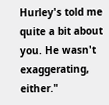Hurley's told me quite a bit about you. He wasn't exaggerating, either."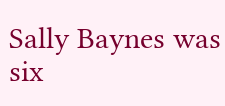Sally Baynes was six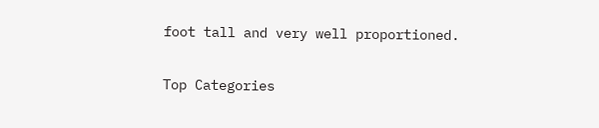foot tall and very well proportioned.

Top Categories